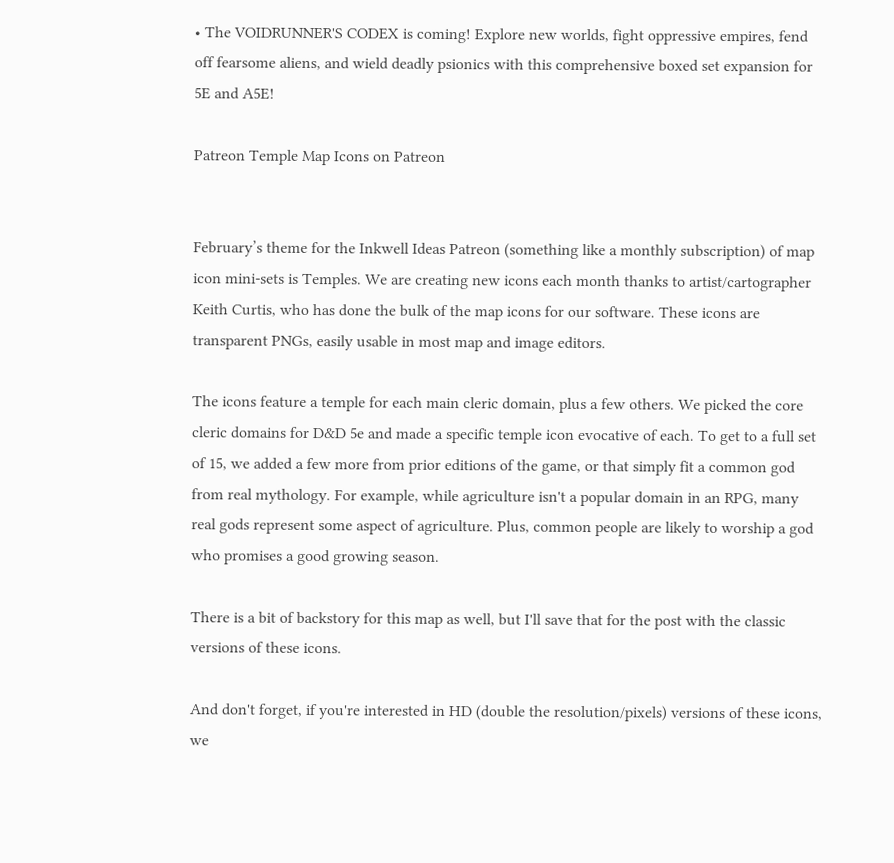• The VOIDRUNNER'S CODEX is coming! Explore new worlds, fight oppressive empires, fend off fearsome aliens, and wield deadly psionics with this comprehensive boxed set expansion for 5E and A5E!

Patreon Temple Map Icons on Patreon


February’s theme for the Inkwell Ideas Patreon (something like a monthly subscription) of map icon mini-sets is Temples. We are creating new icons each month thanks to artist/cartographer Keith Curtis, who has done the bulk of the map icons for our software. These icons are transparent PNGs, easily usable in most map and image editors.

The icons feature a temple for each main cleric domain, plus a few others. We picked the core cleric domains for D&D 5e and made a specific temple icon evocative of each. To get to a full set of 15, we added a few more from prior editions of the game, or that simply fit a common god from real mythology. For example, while agriculture isn't a popular domain in an RPG, many real gods represent some aspect of agriculture. Plus, common people are likely to worship a god who promises a good growing season.

There is a bit of backstory for this map as well, but I'll save that for the post with the classic versions of these icons.

And don't forget, if you're interested in HD (double the resolution/pixels) versions of these icons, we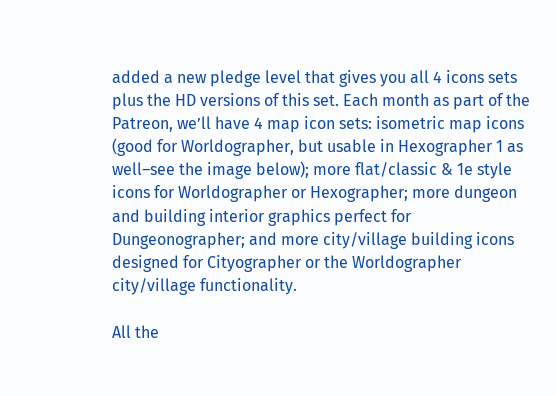added a new pledge level that gives you all 4 icons sets plus the HD versions of this set. Each month as part of the Patreon, we’ll have 4 map icon sets: isometric map icons (good for Worldographer, but usable in Hexographer 1 as well–see the image below); more flat/classic & 1e style icons for Worldographer or Hexographer; more dungeon and building interior graphics perfect for Dungeonographer; and more city/village building icons designed for Cityographer or the Worldographer city/village functionality.

All the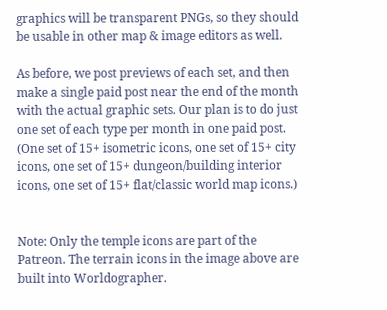graphics will be transparent PNGs, so they should be usable in other map & image editors as well.

As before, we post previews of each set, and then make a single paid post near the end of the month with the actual graphic sets. Our plan is to do just one set of each type per month in one paid post. (One set of 15+ isometric icons, one set of 15+ city icons, one set of 15+ dungeon/building interior icons, one set of 15+ flat/classic world map icons.)


Note: Only the temple icons are part of the Patreon. The terrain icons in the image above are built into Worldographer.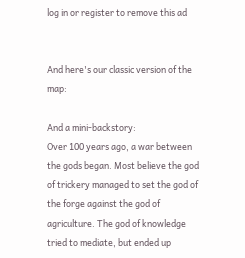log in or register to remove this ad


And here's our classic version of the map:

And a mini-backstory:
Over 100 years ago, a war between the gods began. Most believe the god of trickery managed to set the god of the forge against the god of agriculture. The god of knowledge tried to mediate, but ended up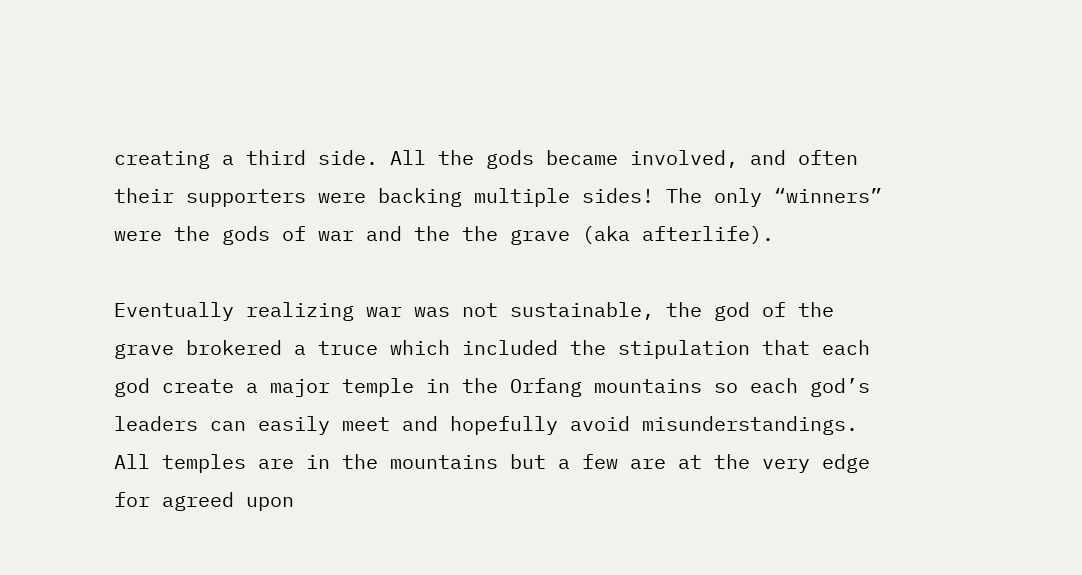creating a third side. All the gods became involved, and often their supporters were backing multiple sides! The only “winners” were the gods of war and the the grave (aka afterlife).

Eventually realizing war was not sustainable, the god of the grave brokered a truce which included the stipulation that each god create a major temple in the Orfang mountains so each god’s leaders can easily meet and hopefully avoid misunderstandings. All temples are in the mountains but a few are at the very edge for agreed upon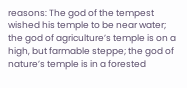reasons: The god of the tempest wished his temple to be near water; the god of agriculture’s temple is on a high, but farmable steppe; the god of nature’s temple is in a forested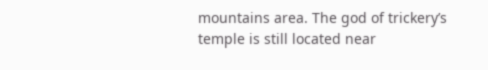mountains area. The god of trickery’s temple is still located near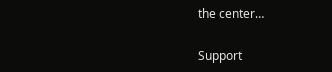the center…

Support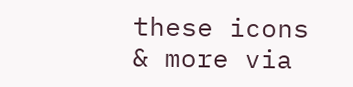these icons & more via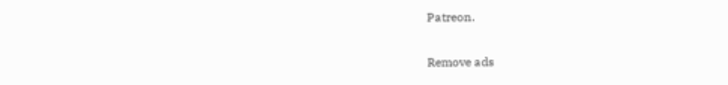Patreon.

Remove ads